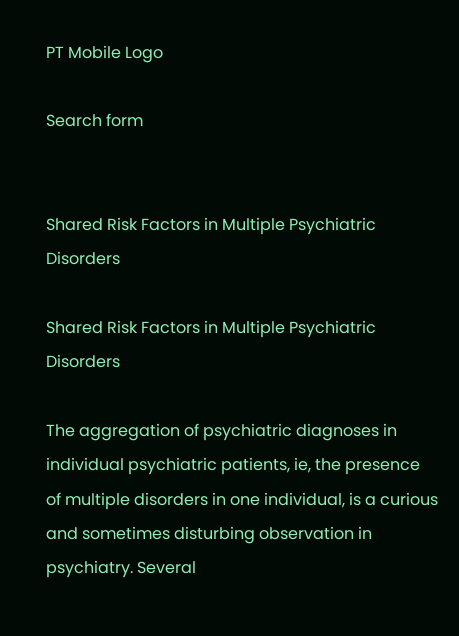PT Mobile Logo

Search form


Shared Risk Factors in Multiple Psychiatric Disorders

Shared Risk Factors in Multiple Psychiatric Disorders

The aggregation of psychiatric diagnoses in individual psychiatric patients, ie, the presence of multiple disorders in one individual, is a curious and sometimes disturbing observation in psychiatry. Several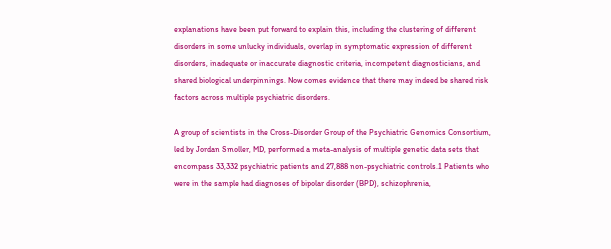explanations have been put forward to explain this, including the clustering of different disorders in some unlucky individuals, overlap in symptomatic expression of different disorders, inadequate or inaccurate diagnostic criteria, incompetent diagnosticians, and shared biological underpinnings. Now comes evidence that there may indeed be shared risk factors across multiple psychiatric disorders.

A group of scientists in the Cross-Disorder Group of the Psychiatric Genomics Consortium, led by Jordan Smoller, MD, performed a meta-analysis of multiple genetic data sets that encompass 33,332 psychiatric patients and 27,888 non-psychiatric controls.1 Patients who were in the sample had diagnoses of bipolar disorder (BPD), schizophrenia,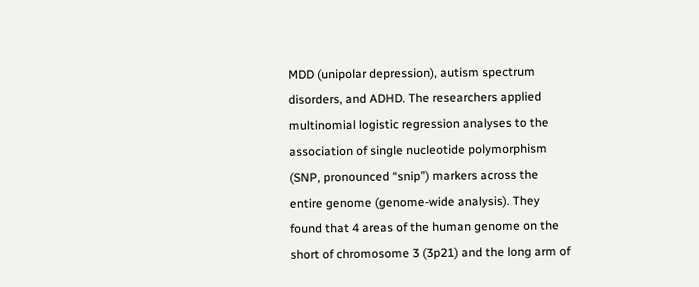MDD (unipolar depression), autism spectrum disorders, and ADHD. The researchers applied multinomial logistic regression analyses to the association of single nucleotide polymorphism (SNP, pronounced “snip”) markers across the entire genome (genome-wide analysis). They found that 4 areas of the human genome on the short of chromosome 3 (3p21) and the long arm of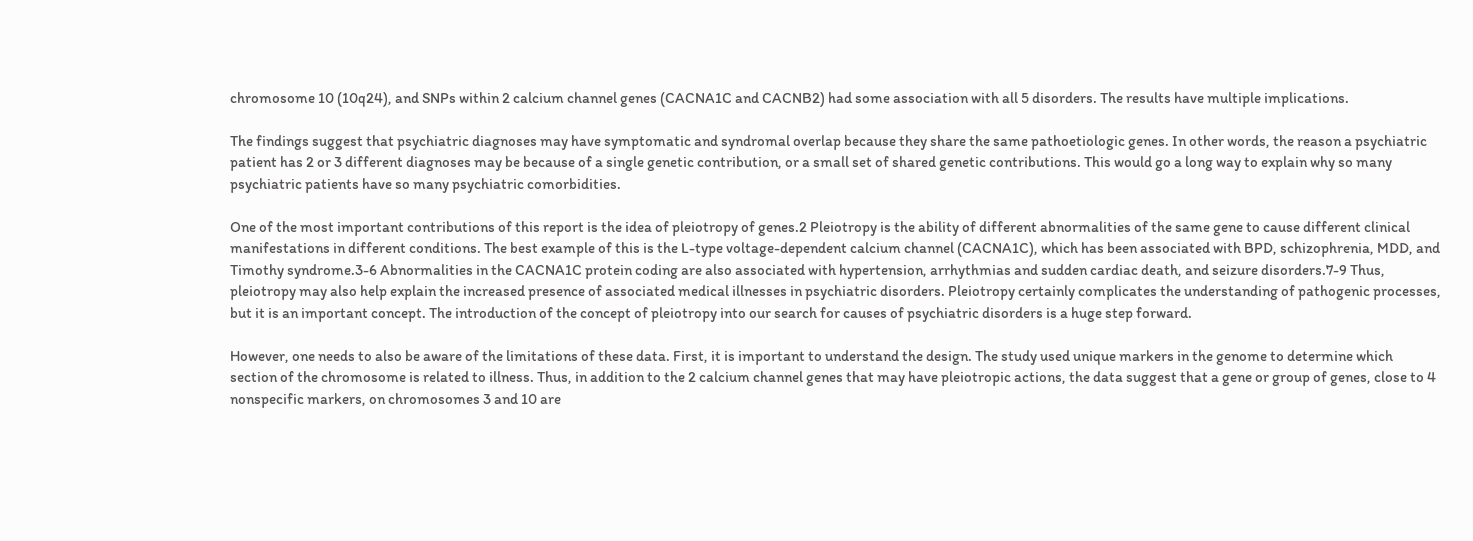chromosome 10 (10q24), and SNPs within 2 calcium channel genes (CACNA1C and CACNB2) had some association with all 5 disorders. The results have multiple implications.

The findings suggest that psychiatric diagnoses may have symptomatic and syndromal overlap because they share the same pathoetiologic genes. In other words, the reason a psychiatric patient has 2 or 3 different diagnoses may be because of a single genetic contribution, or a small set of shared genetic contributions. This would go a long way to explain why so many psychiatric patients have so many psychiatric comorbidities.

One of the most important contributions of this report is the idea of pleiotropy of genes.2 Pleiotropy is the ability of different abnormalities of the same gene to cause different clinical manifestations in different conditions. The best example of this is the L-type voltage-dependent calcium channel (CACNA1C), which has been associated with BPD, schizophrenia, MDD, and Timothy syndrome.3-6 Abnormalities in the CACNA1C protein coding are also associated with hypertension, arrhythmias and sudden cardiac death, and seizure disorders.7-9 Thus, pleiotropy may also help explain the increased presence of associated medical illnesses in psychiatric disorders. Pleiotropy certainly complicates the understanding of pathogenic processes, but it is an important concept. The introduction of the concept of pleiotropy into our search for causes of psychiatric disorders is a huge step forward.

However, one needs to also be aware of the limitations of these data. First, it is important to understand the design. The study used unique markers in the genome to determine which section of the chromosome is related to illness. Thus, in addition to the 2 calcium channel genes that may have pleiotropic actions, the data suggest that a gene or group of genes, close to 4 nonspecific markers, on chromosomes 3 and 10 are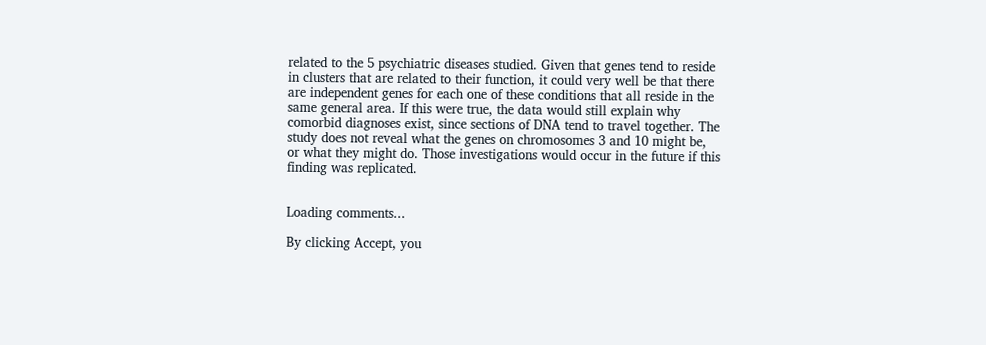related to the 5 psychiatric diseases studied. Given that genes tend to reside in clusters that are related to their function, it could very well be that there are independent genes for each one of these conditions that all reside in the same general area. If this were true, the data would still explain why comorbid diagnoses exist, since sections of DNA tend to travel together. The study does not reveal what the genes on chromosomes 3 and 10 might be, or what they might do. Those investigations would occur in the future if this finding was replicated.


Loading comments...

By clicking Accept, you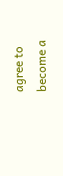agree to become a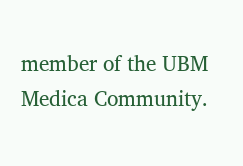member of the UBM Medica Community.